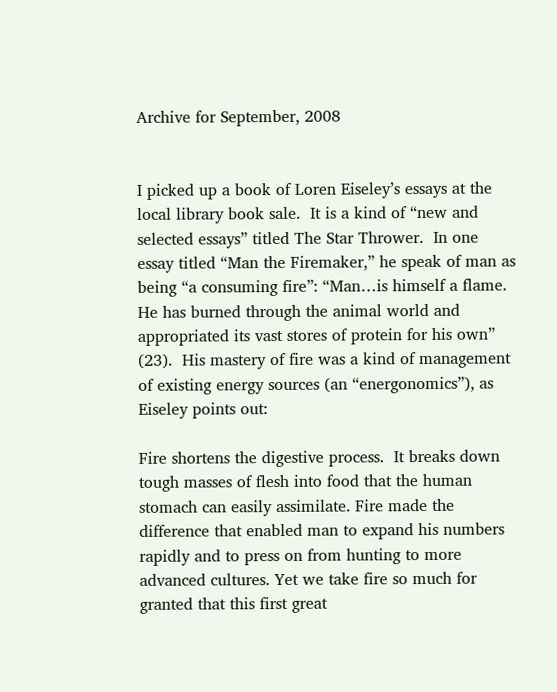Archive for September, 2008


I picked up a book of Loren Eiseley’s essays at the local library book sale.  It is a kind of “new and selected essays” titled The Star Thrower.  In one essay titled “Man the Firemaker,” he speak of man as being “a consuming fire”: “Man…is himself a flame.  He has burned through the animal world and appropriated its vast stores of protein for his own” (23).  His mastery of fire was a kind of management of existing energy sources (an “energonomics”), as Eiseley points out:

Fire shortens the digestive process.  It breaks down tough masses of flesh into food that the human stomach can easily assimilate. Fire made the difference that enabled man to expand his numbers rapidly and to press on from hunting to more advanced cultures. Yet we take fire so much for granted that this first great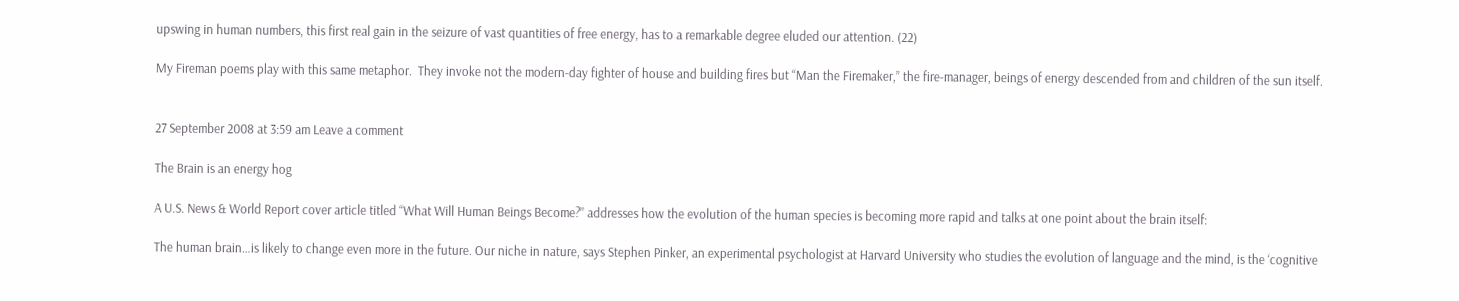upswing in human numbers, this first real gain in the seizure of vast quantities of free energy, has to a remarkable degree eluded our attention. (22)

My Fireman poems play with this same metaphor.  They invoke not the modern-day fighter of house and building fires but “Man the Firemaker,” the fire-manager, beings of energy descended from and children of the sun itself.


27 September 2008 at 3:59 am Leave a comment

The Brain is an energy hog

A U.S. News & World Report cover article titled “What Will Human Beings Become?” addresses how the evolution of the human species is becoming more rapid and talks at one point about the brain itself:

The human brain…is likely to change even more in the future. Our niche in nature, says Stephen Pinker, an experimental psychologist at Harvard University who studies the evolution of language and the mind, is the ‘cognitive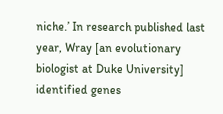niche.’ In research published last year, Wray [an evolutionary biologist at Duke University] identified genes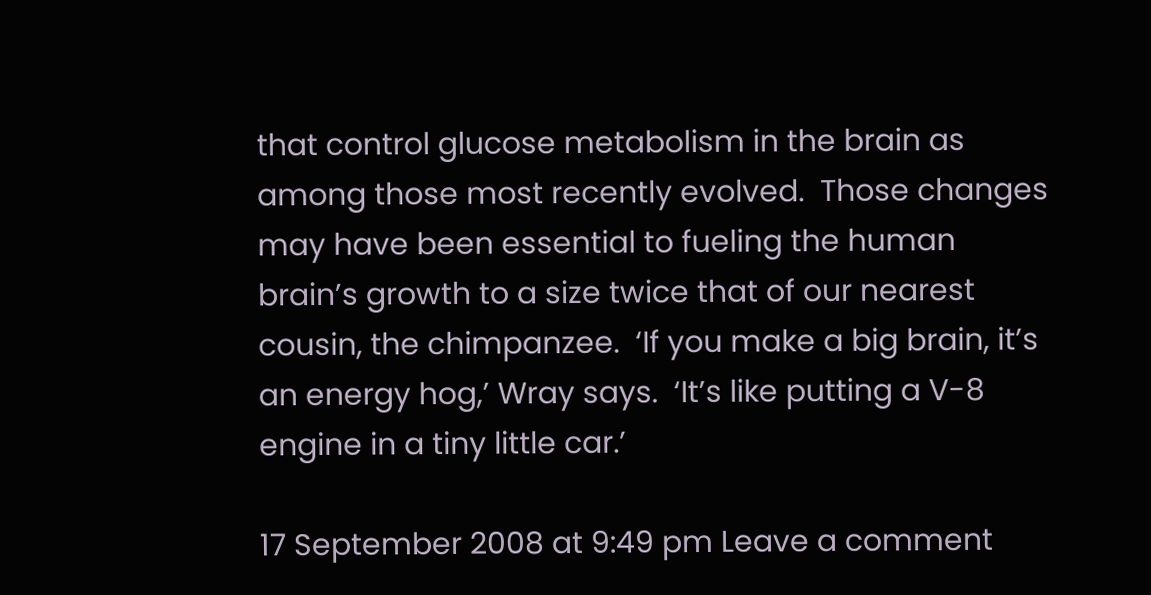that control glucose metabolism in the brain as among those most recently evolved.  Those changes may have been essential to fueling the human brain’s growth to a size twice that of our nearest cousin, the chimpanzee.  ‘If you make a big brain, it’s an energy hog,’ Wray says.  ‘It’s like putting a V-8 engine in a tiny little car.’

17 September 2008 at 9:49 pm Leave a comment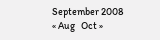September 2008
« Aug   Oct »